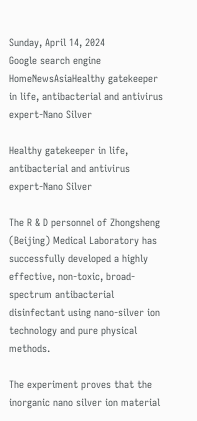Sunday, April 14, 2024
Google search engine
HomeNewsAsiaHealthy gatekeeper in life, antibacterial and antivirus expert-Nano Silver

Healthy gatekeeper in life, antibacterial and antivirus expert-Nano Silver

The R & D personnel of Zhongsheng (Beijing) Medical Laboratory has successfully developed a highly effective, non-toxic, broad-spectrum antibacterial disinfectant using nano-silver ion technology and pure physical methods.

The experiment proves that the inorganic nano silver ion material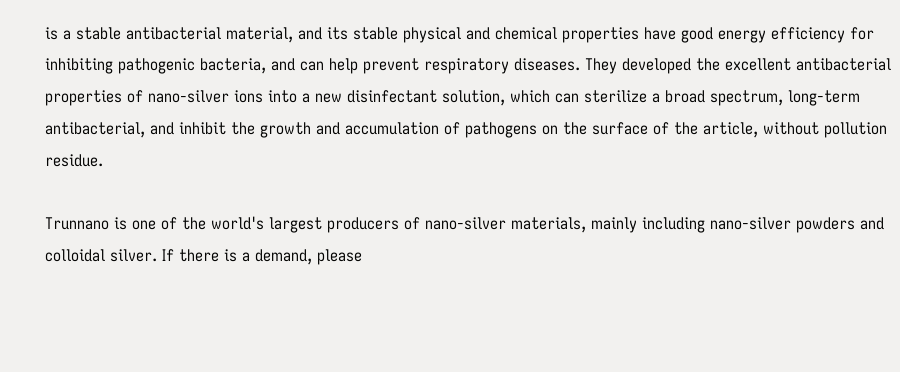is a stable antibacterial material, and its stable physical and chemical properties have good energy efficiency for inhibiting pathogenic bacteria, and can help prevent respiratory diseases. They developed the excellent antibacterial properties of nano-silver ions into a new disinfectant solution, which can sterilize a broad spectrum, long-term antibacterial, and inhibit the growth and accumulation of pathogens on the surface of the article, without pollution residue.

Trunnano is one of the world's largest producers of nano-silver materials, mainly including nano-silver powders and colloidal silver. If there is a demand, please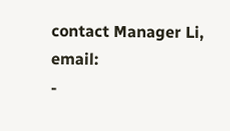contact Manager Li, email:
-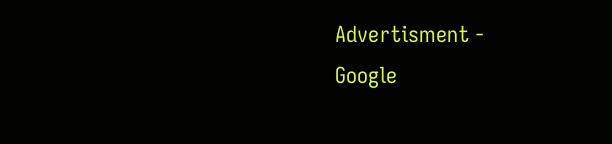Advertisment -
Google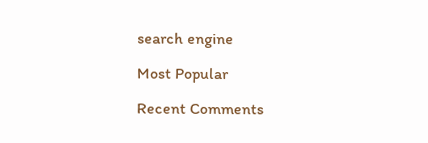search engine

Most Popular

Recent Comments